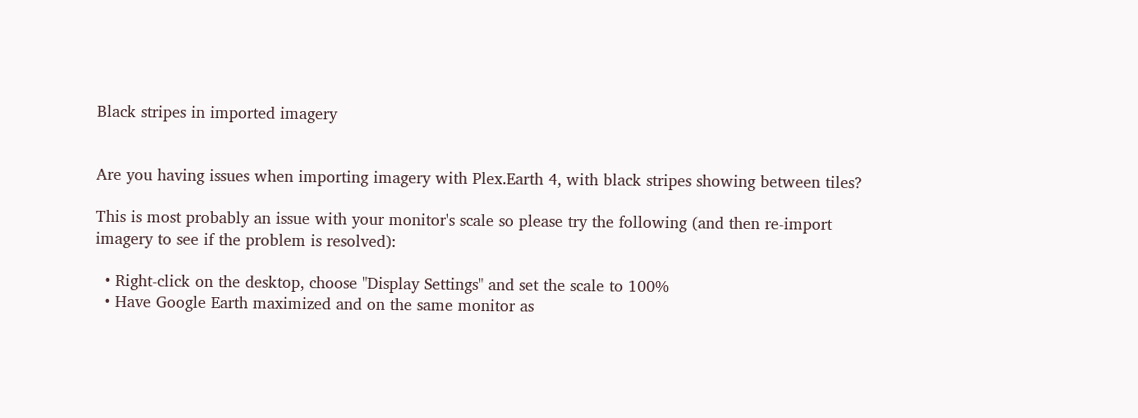Black stripes in imported imagery


Are you having issues when importing imagery with Plex.Earth 4, with black stripes showing between tiles?

This is most probably an issue with your monitor's scale so please try the following (and then re-import imagery to see if the problem is resolved):

  • Right-click on the desktop, choose "Display Settings" and set the scale to 100%
  • Have Google Earth maximized and on the same monitor as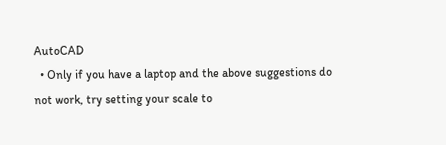AutoCAD
  • Only if you have a laptop and the above suggestions do not work, try setting your scale to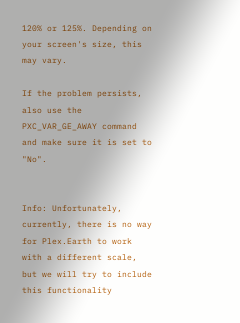120% or 125%. Depending on your screen's size, this may vary.

If the problem persists, also use the PXC_VAR_GE_AWAY command and make sure it is set to "No".


Info: Unfortunately, currently, there is no way for Plex.Earth to work with a different scale, but we will try to include this functionality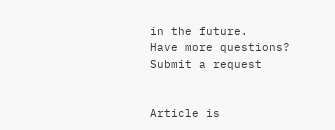in the future.
Have more questions? Submit a request


Article is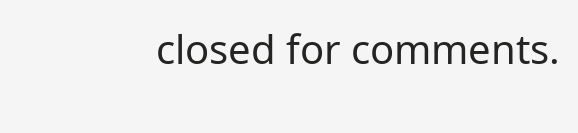closed for comments.